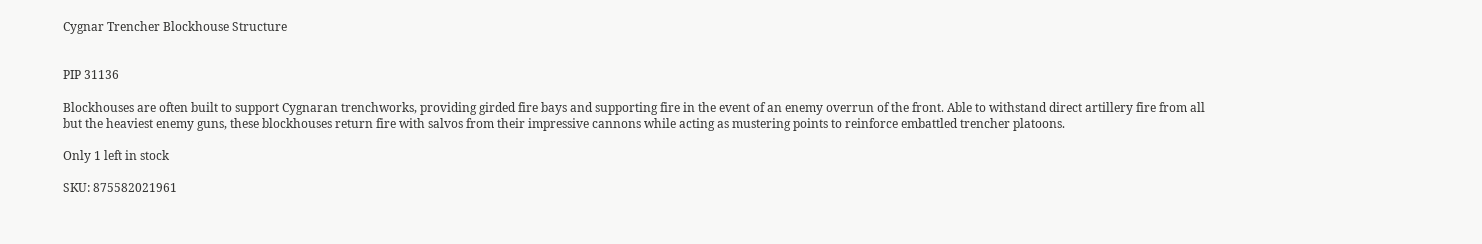Cygnar Trencher Blockhouse Structure


PIP 31136

Blockhouses are often built to support Cygnaran trenchworks, providing girded fire bays and supporting fire in the event of an enemy overrun of the front. Able to withstand direct artillery fire from all but the heaviest enemy guns, these blockhouses return fire with salvos from their impressive cannons while acting as mustering points to reinforce embattled trencher platoons.

Only 1 left in stock

SKU: 875582021961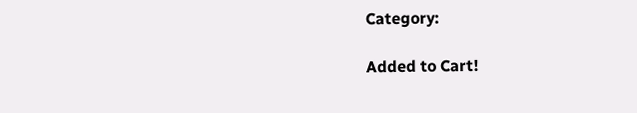Category:

Added to Cart!